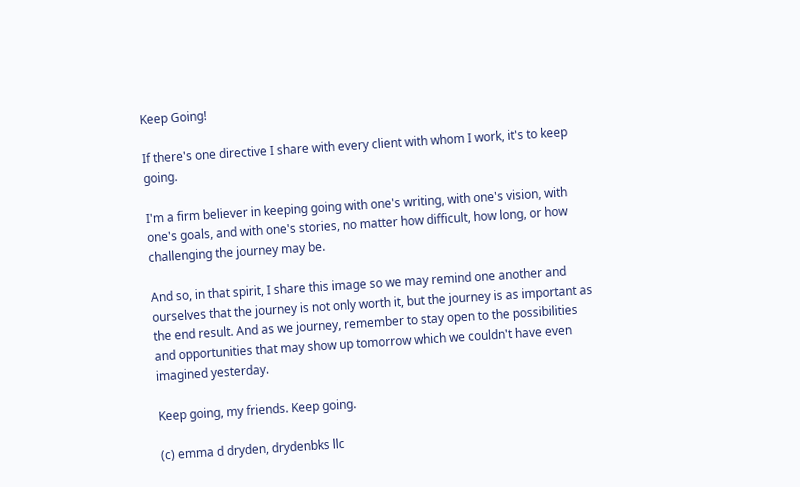Keep Going!

If there's one directive I share with every client with whom I work, it's to keep going.

I'm a firm believer in keeping going with one's writing, with one's vision, with one's goals, and with one's stories, no matter how difficult, how long, or how challenging the journey may be.

And so, in that spirit, I share this image so we may remind one another and ourselves that the journey is not only worth it, but the journey is as important as the end result. And as we journey, remember to stay open to the possibilities and opportunities that may show up tomorrow which we couldn't have even imagined yesterday.

Keep going, my friends. Keep going.

(c) emma d dryden, drydenbks llc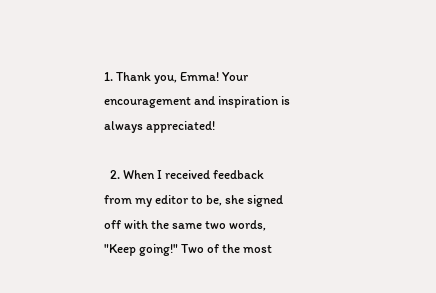1. Thank you, Emma! Your encouragement and inspiration is always appreciated!

  2. When I received feedback from my editor to be, she signed off with the same two words, "Keep going!" Two of the most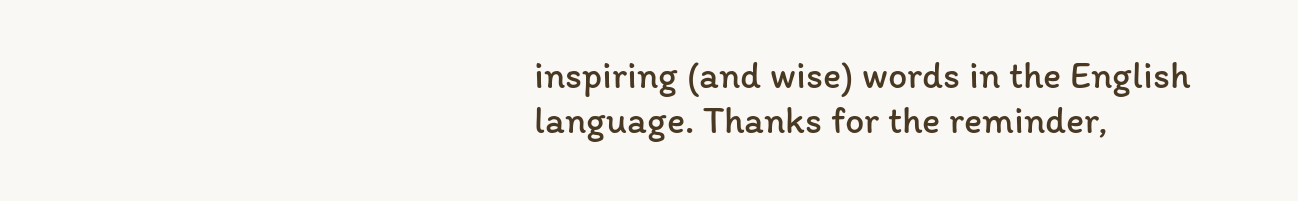inspiring (and wise) words in the English language. Thanks for the reminder,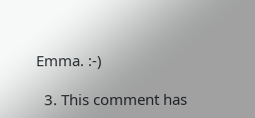Emma. :-)

  3. This comment has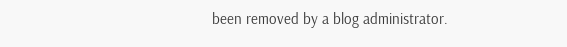been removed by a blog administrator.